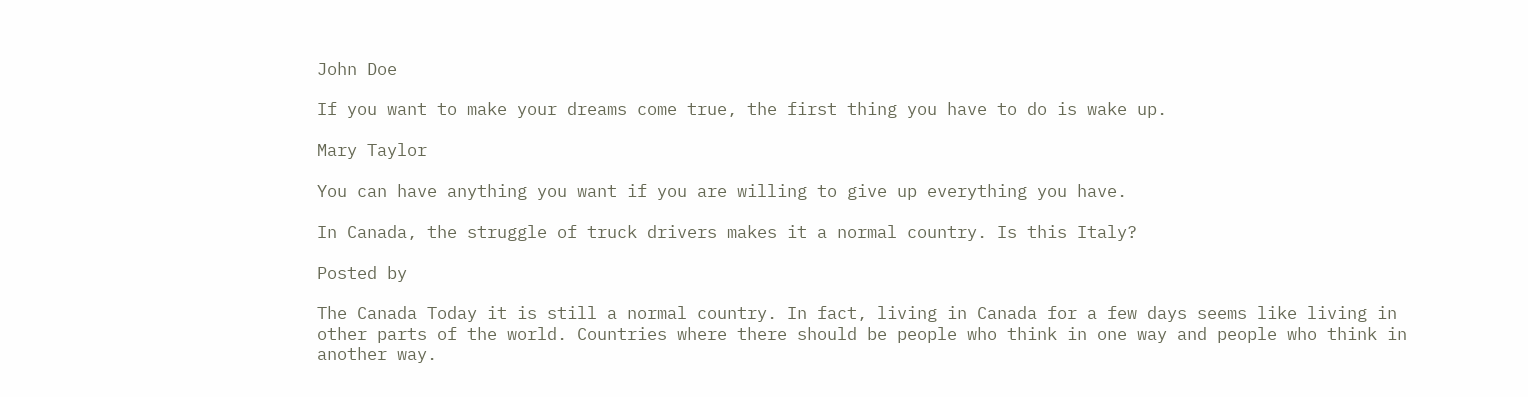John Doe

If you want to make your dreams come true, the first thing you have to do is wake up.

Mary Taylor

You can have anything you want if you are willing to give up everything you have.

In Canada, the struggle of truck drivers makes it a normal country. Is this Italy?

Posted by

The Canada Today it is still a normal country. In fact, living in Canada for a few days seems like living in other parts of the world. Countries where there should be people who think in one way and people who think in another way.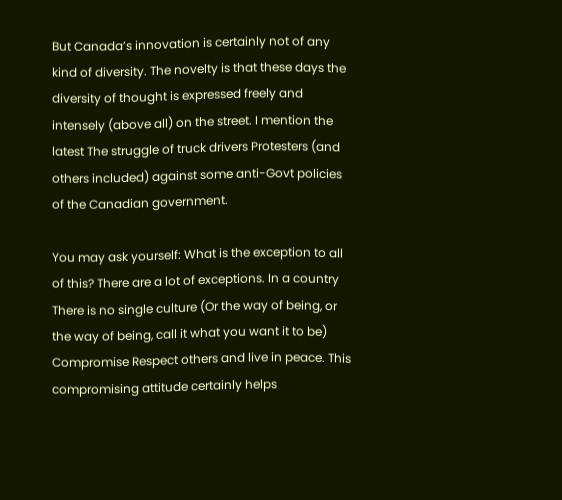But Canada’s innovation is certainly not of any kind of diversity. The novelty is that these days the diversity of thought is expressed freely and intensely (above all) on the street. I mention the latest The struggle of truck drivers Protesters (and others included) against some anti-Govt policies of the Canadian government.

You may ask yourself: What is the exception to all of this? There are a lot of exceptions. In a country There is no single culture (Or the way of being, or the way of being, call it what you want it to be) Compromise Respect others and live in peace. This compromising attitude certainly helps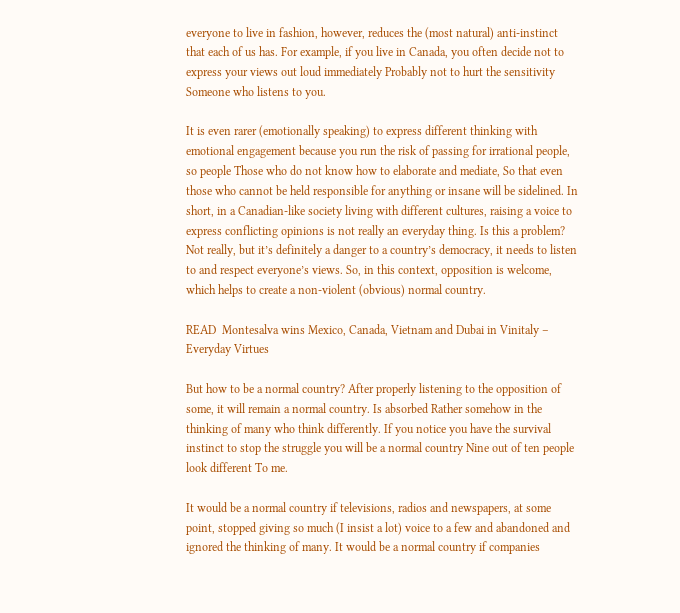everyone to live in fashion, however, reduces the (most natural) anti-instinct that each of us has. For example, if you live in Canada, you often decide not to express your views out loud immediately Probably not to hurt the sensitivity Someone who listens to you.

It is even rarer (emotionally speaking) to express different thinking with emotional engagement because you run the risk of passing for irrational people, so people Those who do not know how to elaborate and mediate, So that even those who cannot be held responsible for anything or insane will be sidelined. In short, in a Canadian-like society living with different cultures, raising a voice to express conflicting opinions is not really an everyday thing. Is this a problem? Not really, but it’s definitely a danger to a country’s democracy, it needs to listen to and respect everyone’s views. So, in this context, opposition is welcome, which helps to create a non-violent (obvious) normal country.

READ  Montesalva wins Mexico, Canada, Vietnam and Dubai in Vinitaly – Everyday Virtues

But how to be a normal country? After properly listening to the opposition of some, it will remain a normal country. Is absorbed Rather somehow in the thinking of many who think differently. If you notice you have the survival instinct to stop the struggle you will be a normal country Nine out of ten people look different To me.

It would be a normal country if televisions, radios and newspapers, at some point, stopped giving so much (I insist a lot) voice to a few and abandoned and ignored the thinking of many. It would be a normal country if companies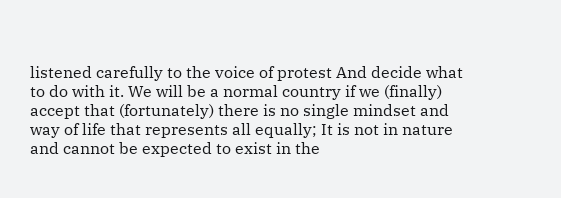listened carefully to the voice of protest And decide what to do with it. We will be a normal country if we (finally) accept that (fortunately) there is no single mindset and way of life that represents all equally; It is not in nature and cannot be expected to exist in the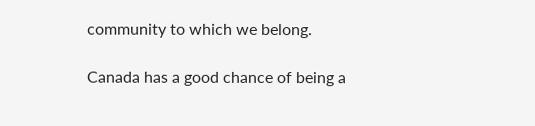community to which we belong.

Canada has a good chance of being a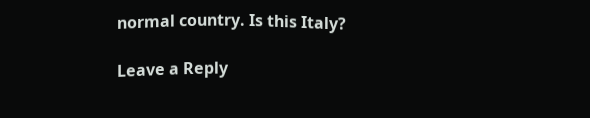normal country. Is this Italy?

Leave a Reply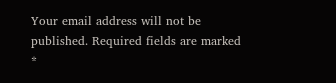Your email address will not be published. Required fields are marked *